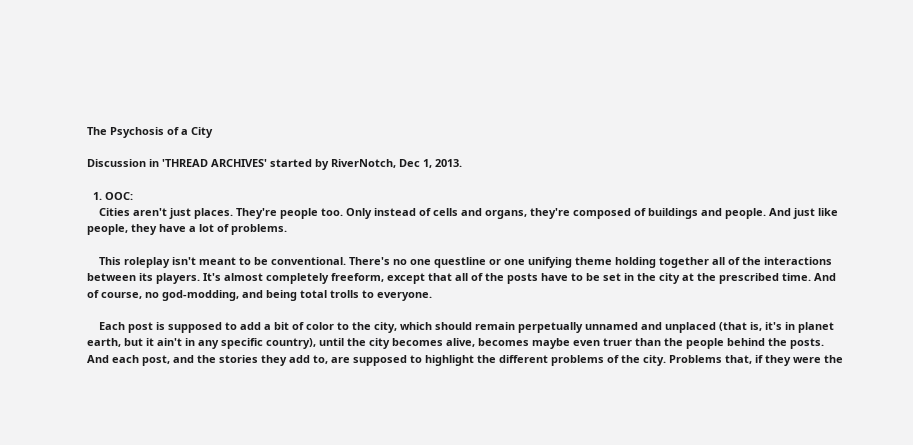The Psychosis of a City

Discussion in 'THREAD ARCHIVES' started by RiverNotch, Dec 1, 2013.

  1. OOC:
    Cities aren't just places. They're people too. Only instead of cells and organs, they're composed of buildings and people. And just like people, they have a lot of problems.

    This roleplay isn't meant to be conventional. There's no one questline or one unifying theme holding together all of the interactions between its players. It's almost completely freeform, except that all of the posts have to be set in the city at the prescribed time. And of course, no god-modding, and being total trolls to everyone.

    Each post is supposed to add a bit of color to the city, which should remain perpetually unnamed and unplaced (that is, it's in planet earth, but it ain't in any specific country), until the city becomes alive, becomes maybe even truer than the people behind the posts. And each post, and the stories they add to, are supposed to highlight the different problems of the city. Problems that, if they were the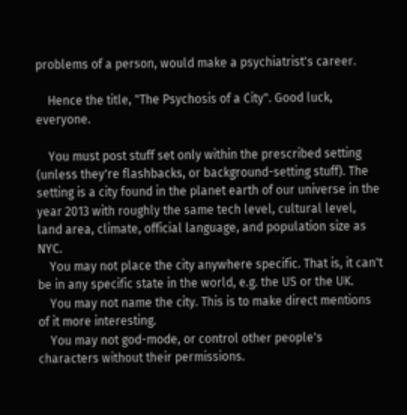problems of a person, would make a psychiatrist's career.

    Hence the title, "The Psychosis of a City". Good luck, everyone.

    You must post stuff set only within the prescribed setting (unless they're flashbacks, or background-setting stuff). The setting is a city found in the planet earth of our universe in the year 2013 with roughly the same tech level, cultural level, land area, climate, official language, and population size as NYC.
    You may not place the city anywhere specific. That is, it can't be in any specific state in the world, e.g. the US or the UK.
    You may not name the city. This is to make direct mentions of it more interesting.
    You may not god-mode, or control other people's characters without their permissions.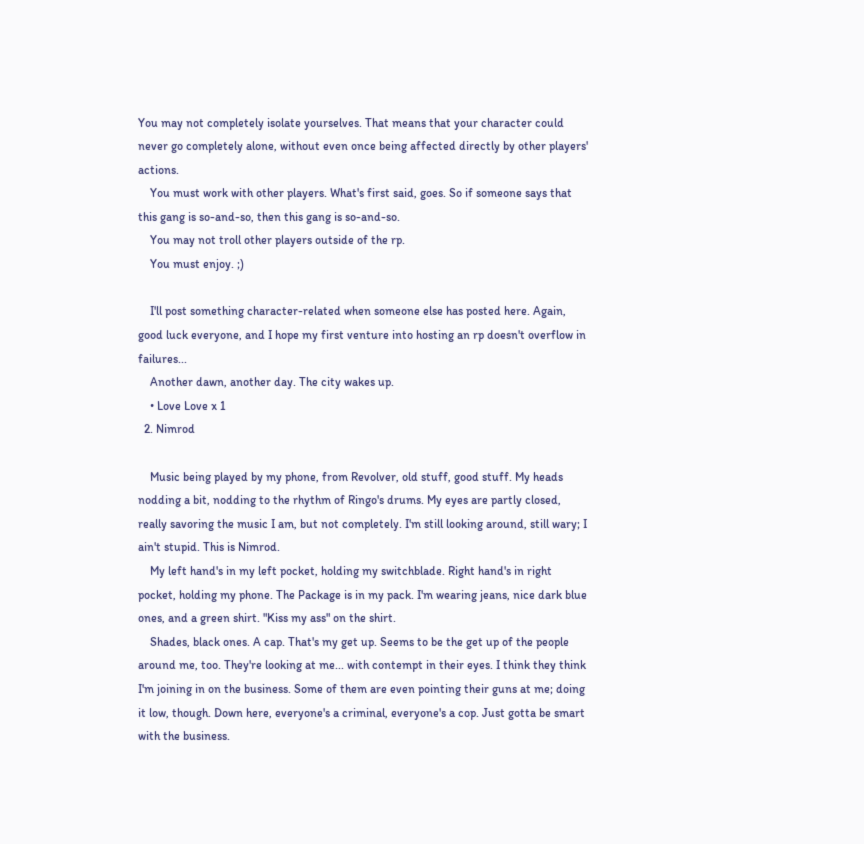You may not completely isolate yourselves. That means that your character could never go completely alone, without even once being affected directly by other players' actions.
    You must work with other players. What's first said, goes. So if someone says that this gang is so-and-so, then this gang is so-and-so.
    You may not troll other players outside of the rp.
    You must enjoy. ;)

    I'll post something character-related when someone else has posted here. Again, good luck everyone, and I hope my first venture into hosting an rp doesn't overflow in failures...
    Another dawn, another day. The city wakes up.
    • Love Love x 1
  2. Nimrod

    Music being played by my phone, from Revolver, old stuff, good stuff. My heads nodding a bit, nodding to the rhythm of Ringo's drums. My eyes are partly closed, really savoring the music I am, but not completely. I'm still looking around, still wary; I ain't stupid. This is Nimrod.
    My left hand's in my left pocket, holding my switchblade. Right hand's in right pocket, holding my phone. The Package is in my pack. I'm wearing jeans, nice dark blue ones, and a green shirt. "Kiss my ass" on the shirt.
    Shades, black ones. A cap. That's my get up. Seems to be the get up of the people around me, too. They're looking at me... with contempt in their eyes. I think they think I'm joining in on the business. Some of them are even pointing their guns at me; doing it low, though. Down here, everyone's a criminal, everyone's a cop. Just gotta be smart with the business.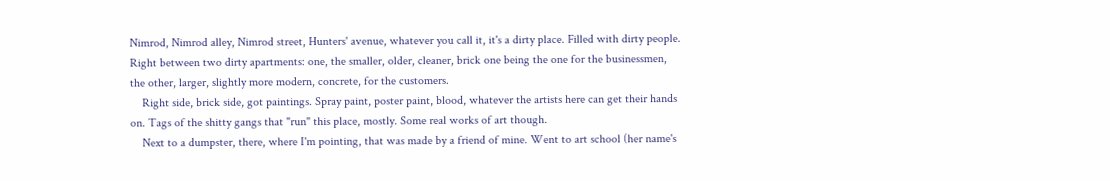Nimrod, Nimrod alley, Nimrod street, Hunters' avenue, whatever you call it, it's a dirty place. Filled with dirty people. Right between two dirty apartments: one, the smaller, older, cleaner, brick one being the one for the businessmen, the other, larger, slightly more modern, concrete, for the customers.
    Right side, brick side, got paintings. Spray paint, poster paint, blood, whatever the artists here can get their hands on. Tags of the shitty gangs that "run" this place, mostly. Some real works of art though.
    Next to a dumpster, there, where I'm pointing, that was made by a friend of mine. Went to art school (her name's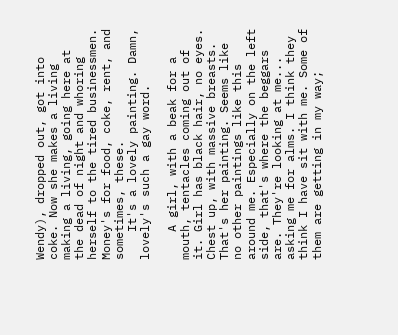Wendy), dropped out, got into coke. Now she makes a living making a living, going here at the dead of night and whoring herself to the tired businessmen. Money's for food, coke, rent, and sometimes, these.
    It's a lovely painting. Damn, lovely's such a gay word.

    A girl, with a beak for a mouth, tentacles coming out of it. Girl has black hair, no eyes. Chest up, with massive breasts. That's her painting. Seems like no other paintings like this around me. Especially on the left side, that's where the beggars are. They're looking at me... asking me for alms. I think they think I have sit with me. Some of them are getting in my way;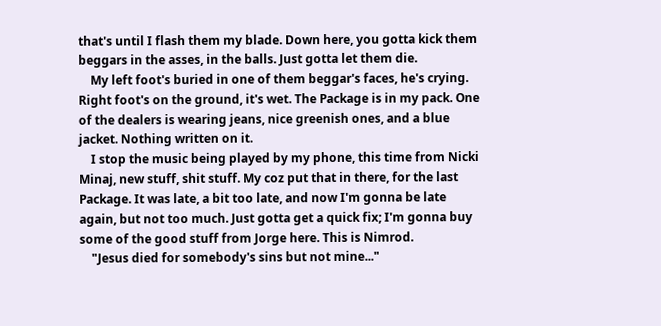that's until I flash them my blade. Down here, you gotta kick them beggars in the asses, in the balls. Just gotta let them die.
    My left foot's buried in one of them beggar's faces, he's crying. Right foot's on the ground, it's wet. The Package is in my pack. One of the dealers is wearing jeans, nice greenish ones, and a blue jacket. Nothing written on it.
    I stop the music being played by my phone, this time from Nicki Minaj, new stuff, shit stuff. My coz put that in there, for the last Package. It was late, a bit too late, and now I'm gonna be late again, but not too much. Just gotta get a quick fix; I'm gonna buy some of the good stuff from Jorge here. This is Nimrod.
    "Jesus died for somebody's sins but not mine..."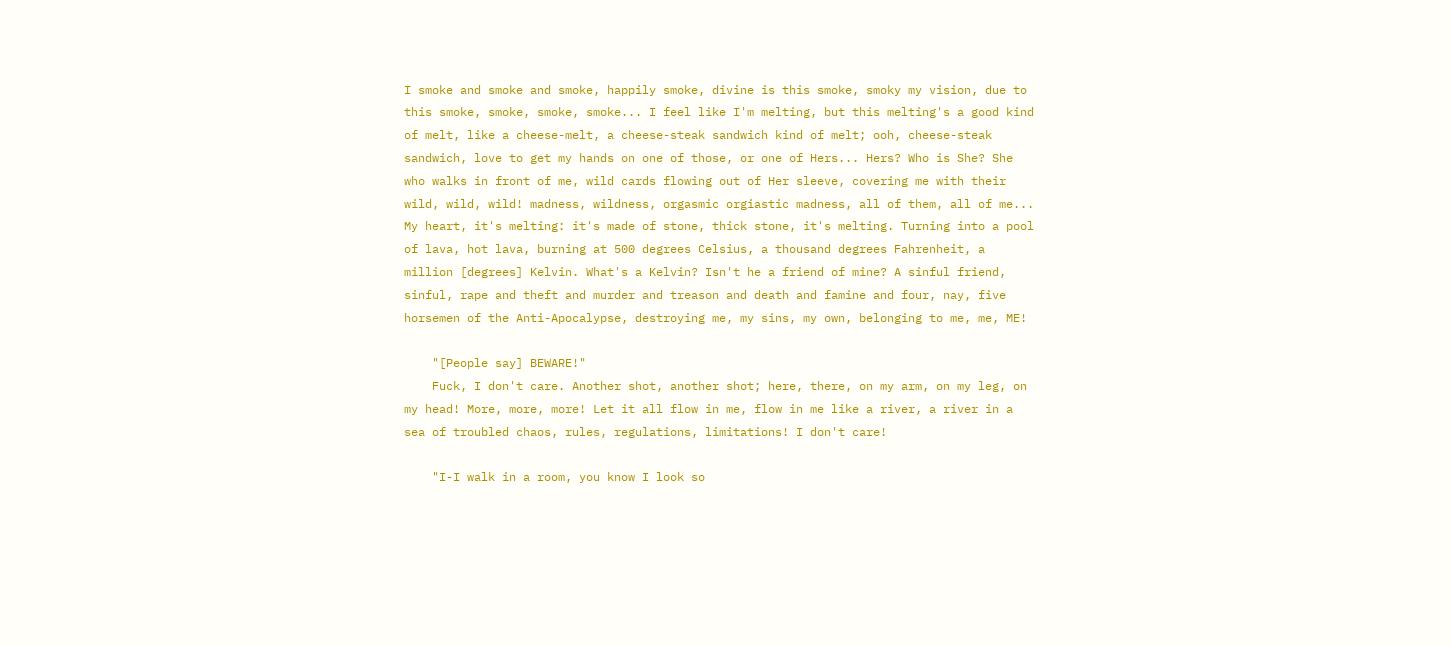I smoke and smoke and smoke, happily smoke, divine is this smoke, smoky my vision, due to this smoke, smoke, smoke, smoke... I feel like I'm melting, but this melting's a good kind of melt, like a cheese-melt, a cheese-steak sandwich kind of melt; ooh, cheese-steak sandwich, love to get my hands on one of those, or one of Hers... Hers? Who is She? She who walks in front of me, wild cards flowing out of Her sleeve, covering me with their wild, wild, wild! madness, wildness, orgasmic orgiastic madness, all of them, all of me... My heart, it's melting: it's made of stone, thick stone, it's melting. Turning into a pool of lava, hot lava, burning at 500 degrees Celsius, a thousand degrees Fahrenheit, a million [degrees] Kelvin. What's a Kelvin? Isn't he a friend of mine? A sinful friend, sinful, rape and theft and murder and treason and death and famine and four, nay, five horsemen of the Anti-Apocalypse, destroying me, my sins, my own, belonging to me, me, ME!

    "[People say] BEWARE!"
    Fuck, I don't care. Another shot, another shot; here, there, on my arm, on my leg, on my head! More, more, more! Let it all flow in me, flow in me like a river, a river in a sea of troubled chaos, rules, regulations, limitations! I don't care!

    "I-I walk in a room, you know I look so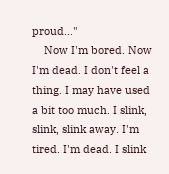proud..."
    Now I'm bored. Now I'm dead. I don't feel a thing. I may have used a bit too much. I slink, slink, slink away. I'm tired. I'm dead. I slink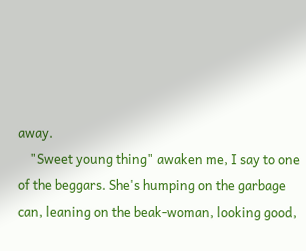away.
    "Sweet young thing" awaken me, I say to one of the beggars. She's humping on the garbage can, leaning on the beak-woman, looking good,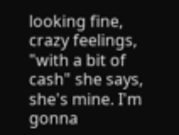looking fine, crazy feelings, "with a bit of cash" she says, she's mine. I'm gonna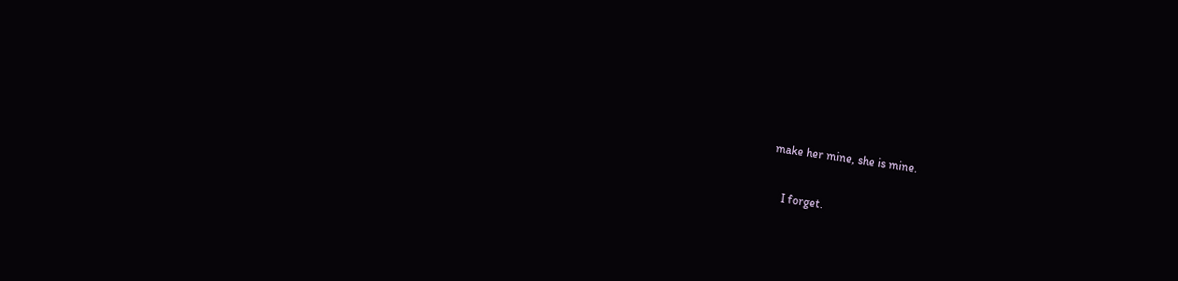make her mine, she is mine.

    I forget.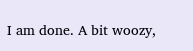I am done. A bit woozy,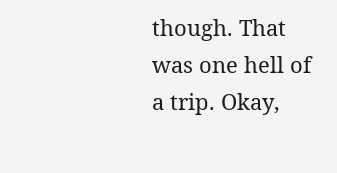though. That was one hell of a trip. Okay,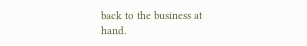back to the business at hand.